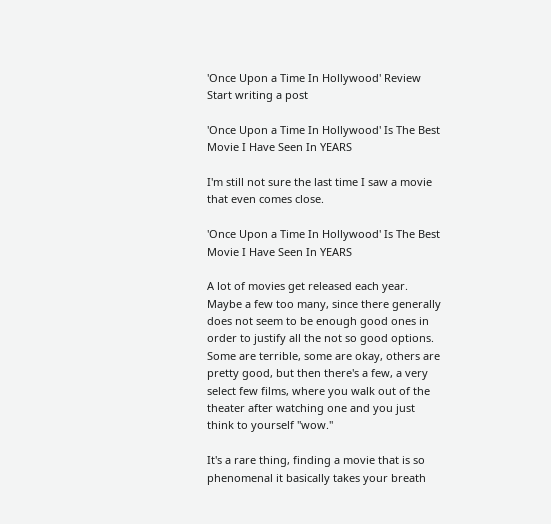'Once Upon a Time In Hollywood' Review
Start writing a post

'Once Upon a Time In Hollywood' Is The Best Movie I Have Seen In YEARS

I'm still not sure the last time I saw a movie that even comes close.

'Once Upon a Time In Hollywood' Is The Best Movie I Have Seen In YEARS

A lot of movies get released each year. Maybe a few too many, since there generally does not seem to be enough good ones in order to justify all the not so good options. Some are terrible, some are okay, others are pretty good, but then there's a few, a very select few films, where you walk out of the theater after watching one and you just think to yourself "wow."

It's a rare thing, finding a movie that is so phenomenal it basically takes your breath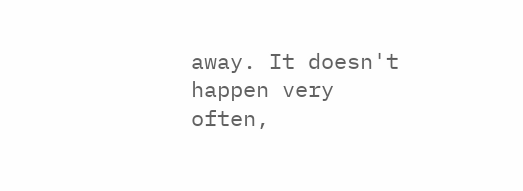away. It doesn't happen very often,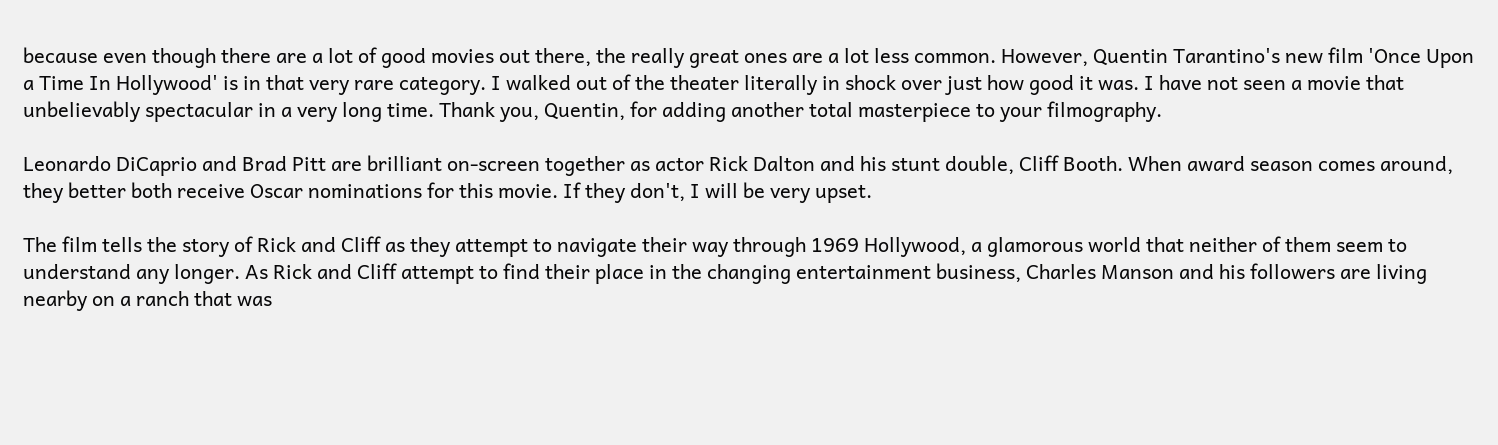because even though there are a lot of good movies out there, the really great ones are a lot less common. However, Quentin Tarantino's new film 'Once Upon a Time In Hollywood' is in that very rare category. I walked out of the theater literally in shock over just how good it was. I have not seen a movie that unbelievably spectacular in a very long time. Thank you, Quentin, for adding another total masterpiece to your filmography.

Leonardo DiCaprio and Brad Pitt are brilliant on-screen together as actor Rick Dalton and his stunt double, Cliff Booth. When award season comes around, they better both receive Oscar nominations for this movie. If they don't, I will be very upset.

The film tells the story of Rick and Cliff as they attempt to navigate their way through 1969 Hollywood, a glamorous world that neither of them seem to understand any longer. As Rick and Cliff attempt to find their place in the changing entertainment business, Charles Manson and his followers are living nearby on a ranch that was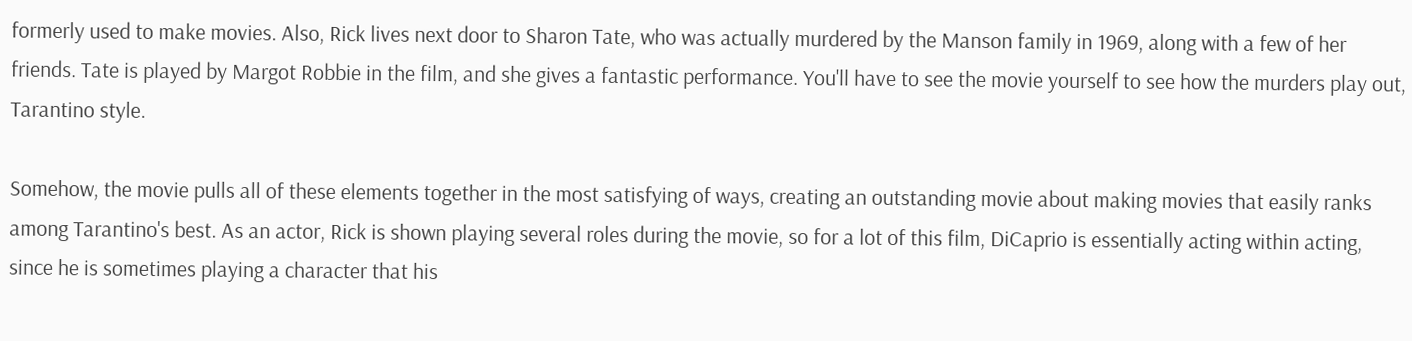formerly used to make movies. Also, Rick lives next door to Sharon Tate, who was actually murdered by the Manson family in 1969, along with a few of her friends. Tate is played by Margot Robbie in the film, and she gives a fantastic performance. You'll have to see the movie yourself to see how the murders play out, Tarantino style.

Somehow, the movie pulls all of these elements together in the most satisfying of ways, creating an outstanding movie about making movies that easily ranks among Tarantino's best. As an actor, Rick is shown playing several roles during the movie, so for a lot of this film, DiCaprio is essentially acting within acting, since he is sometimes playing a character that his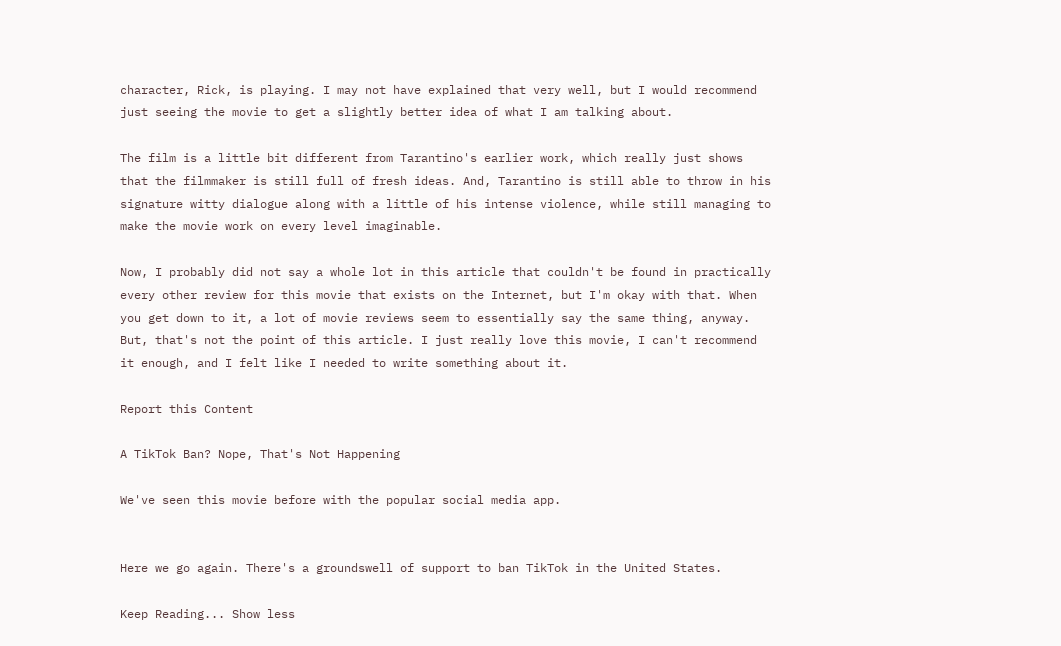character, Rick, is playing. I may not have explained that very well, but I would recommend just seeing the movie to get a slightly better idea of what I am talking about.

The film is a little bit different from Tarantino's earlier work, which really just shows that the filmmaker is still full of fresh ideas. And, Tarantino is still able to throw in his signature witty dialogue along with a little of his intense violence, while still managing to make the movie work on every level imaginable.

Now, I probably did not say a whole lot in this article that couldn't be found in practically every other review for this movie that exists on the Internet, but I'm okay with that. When you get down to it, a lot of movie reviews seem to essentially say the same thing, anyway. But, that's not the point of this article. I just really love this movie, I can't recommend it enough, and I felt like I needed to write something about it.

Report this Content

A TikTok Ban? Nope, That's Not Happening

We've seen this movie before with the popular social media app.


Here we go again. There's a groundswell of support to ban TikTok in the United States.

Keep Reading... Show less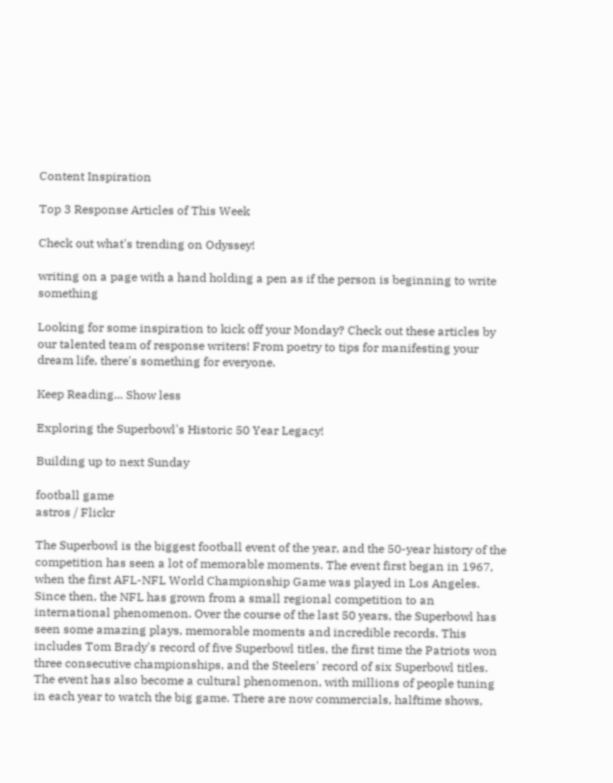Content Inspiration

Top 3 Response Articles of This Week

Check out what's trending on Odyssey!

writing on a page with a hand holding a pen as if the person is beginning to write something

Looking for some inspiration to kick off your Monday? Check out these articles by our talented team of response writers! From poetry to tips for manifesting your dream life, there's something for everyone.

Keep Reading... Show less

Exploring the Superbowl's Historic 50 Year Legacy!

Building up to next Sunday

football game
astros / Flickr

The Superbowl is the biggest football event of the year, and the 50-year history of the competition has seen a lot of memorable moments. The event first began in 1967, when the first AFL-NFL World Championship Game was played in Los Angeles. Since then, the NFL has grown from a small regional competition to an international phenomenon. Over the course of the last 50 years, the Superbowl has seen some amazing plays, memorable moments and incredible records. This includes Tom Brady's record of five Superbowl titles, the first time the Patriots won three consecutive championships, and the Steelers' record of six Superbowl titles. The event has also become a cultural phenomenon, with millions of people tuning in each year to watch the big game. There are now commercials, halftime shows,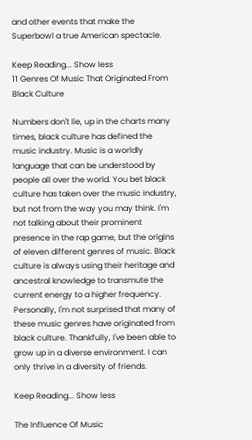and other events that make the Superbowl a true American spectacle.

Keep Reading... Show less
11 Genres Of Music That Originated From Black Culture

Numbers don't lie, up in the charts many times, black culture has defined the music industry. Music is a worldly language that can be understood by people all over the world. You bet black culture has taken over the music industry, but not from the way you may think. I'm not talking about their prominent presence in the rap game, but the origins of eleven different genres of music. Black culture is always using their heritage and ancestral knowledge to transmute the current energy to a higher frequency. Personally, I'm not surprised that many of these music genres have originated from black culture. Thankfully, I've been able to grow up in a diverse environment. I can only thrive in a diversity of friends.

Keep Reading... Show less

The Influence Of Music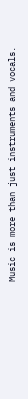Music is more than just instruments and vocals.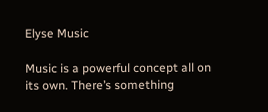Elyse Music

Music is a powerful concept all on its own. There’s something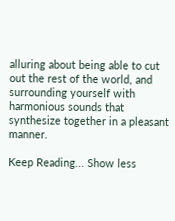alluring about being able to cut out the rest of the world, and surrounding yourself with harmonious sounds that synthesize together in a pleasant manner.

Keep Reading... Show less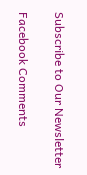Subscribe to Our Newsletter

Facebook Comments